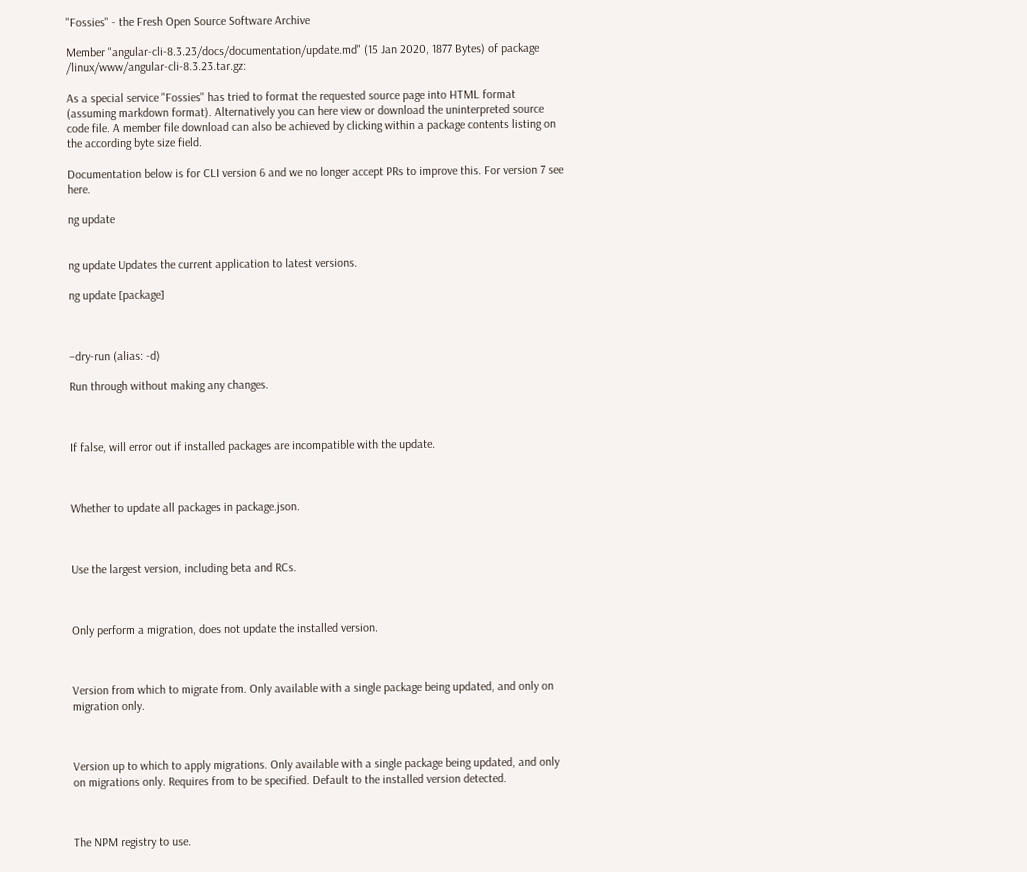"Fossies" - the Fresh Open Source Software Archive

Member "angular-cli-8.3.23/docs/documentation/update.md" (15 Jan 2020, 1877 Bytes) of package /linux/www/angular-cli-8.3.23.tar.gz:

As a special service "Fossies" has tried to format the requested source page into HTML format (assuming markdown format). Alternatively you can here view or download the uninterpreted source code file. A member file download can also be achieved by clicking within a package contents listing on the according byte size field.

Documentation below is for CLI version 6 and we no longer accept PRs to improve this. For version 7 see here.

ng update


ng update Updates the current application to latest versions.

ng update [package]



–dry-run (alias: -d)

Run through without making any changes.



If false, will error out if installed packages are incompatible with the update.



Whether to update all packages in package.json.



Use the largest version, including beta and RCs.



Only perform a migration, does not update the installed version.



Version from which to migrate from. Only available with a single package being updated, and only on migration only.



Version up to which to apply migrations. Only available with a single package being updated, and only on migrations only. Requires from to be specified. Default to the installed version detected.



The NPM registry to use.